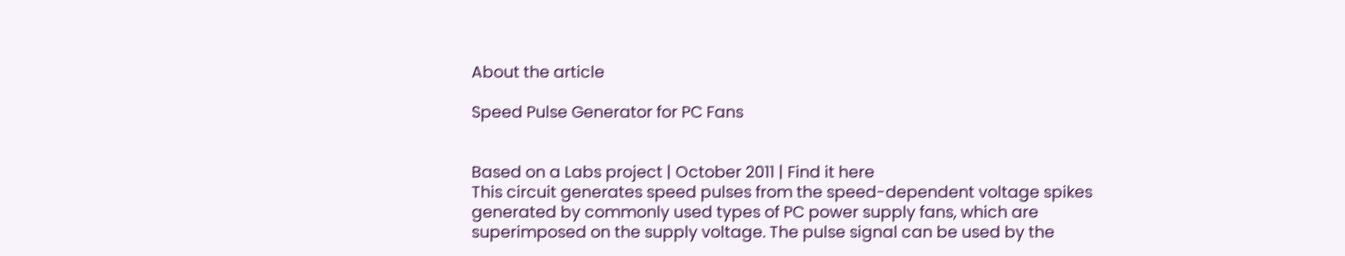About the article

Speed Pulse Generator for PC Fans


Based on a Labs project | October 2011 | Find it here
This circuit generates speed pulses from the speed-dependent voltage spikes generated by commonly used types of PC power supply fans, which are superimposed on the supply voltage. The pulse signal can be used by the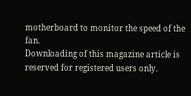motherboard to monitor the speed of the fan.
Downloading of this magazine article is reserved for registered users only.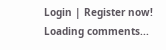Login | Register now!
Loading comments...